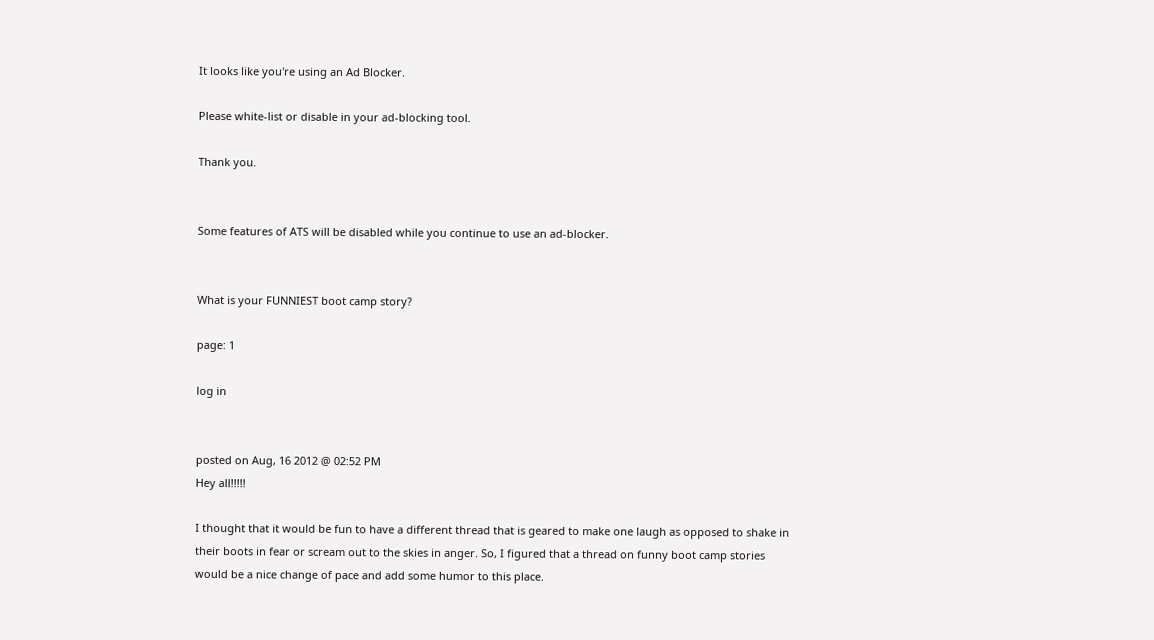It looks like you're using an Ad Blocker.

Please white-list or disable in your ad-blocking tool.

Thank you.


Some features of ATS will be disabled while you continue to use an ad-blocker.


What is your FUNNIEST boot camp story?

page: 1

log in


posted on Aug, 16 2012 @ 02:52 PM
Hey all!!!!!

I thought that it would be fun to have a different thread that is geared to make one laugh as opposed to shake in their boots in fear or scream out to the skies in anger. So, I figured that a thread on funny boot camp stories would be a nice change of pace and add some humor to this place.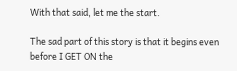With that said, let me the start.

The sad part of this story is that it begins even before I GET ON the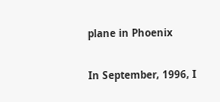plane in Phoenix

In September, 1996, I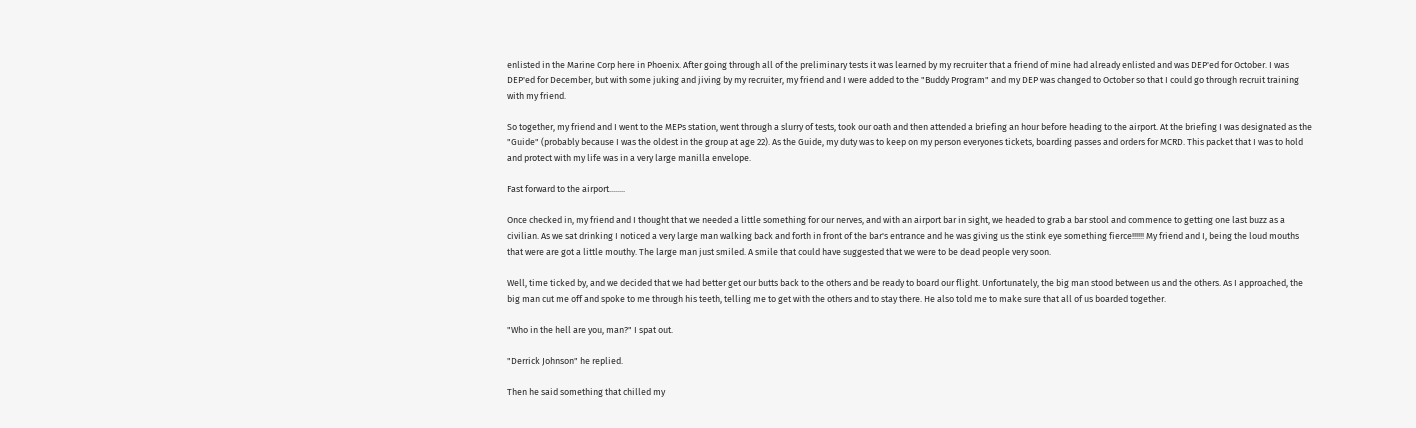enlisted in the Marine Corp here in Phoenix. After going through all of the preliminary tests it was learned by my recruiter that a friend of mine had already enlisted and was DEP'ed for October. I was DEP'ed for December, but with some juking and jiving by my recruiter, my friend and I were added to the "Buddy Program" and my DEP was changed to October so that I could go through recruit training with my friend.

So together, my friend and I went to the MEPs station, went through a slurry of tests, took our oath and then attended a briefing an hour before heading to the airport. At the briefing I was designated as the "Guide" (probably because I was the oldest in the group at age 22). As the Guide, my duty was to keep on my person everyones tickets, boarding passes and orders for MCRD. This packet that I was to hold and protect with my life was in a very large manilla envelope.

Fast forward to the airport........

Once checked in, my friend and I thought that we needed a little something for our nerves, and with an airport bar in sight, we headed to grab a bar stool and commence to getting one last buzz as a civilian. As we sat drinking I noticed a very large man walking back and forth in front of the bar's entrance and he was giving us the stink eye something fierce!!!!!! My friend and I, being the loud mouths that were are got a little mouthy. The large man just smiled. A smile that could have suggested that we were to be dead people very soon.

Well, time ticked by, and we decided that we had better get our butts back to the others and be ready to board our flight. Unfortunately, the big man stood between us and the others. As I approached, the big man cut me off and spoke to me through his teeth, telling me to get with the others and to stay there. He also told me to make sure that all of us boarded together.

"Who in the hell are you, man?" I spat out.

"Derrick Johnson" he replied.

Then he said something that chilled my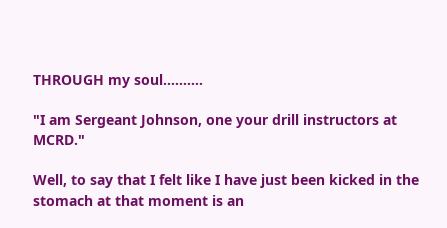THROUGH my soul..........

"I am Sergeant Johnson, one your drill instructors at MCRD."

Well, to say that I felt like I have just been kicked in the stomach at that moment is an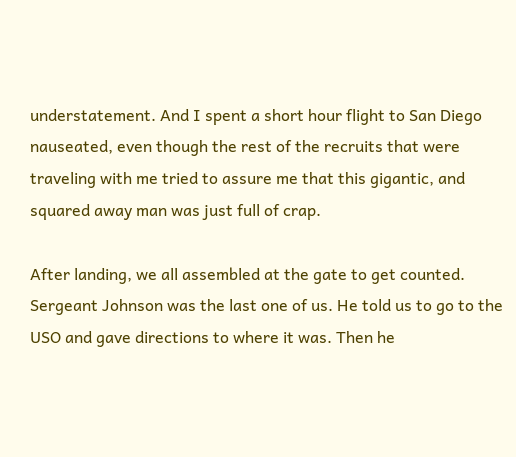understatement. And I spent a short hour flight to San Diego nauseated, even though the rest of the recruits that were traveling with me tried to assure me that this gigantic, and squared away man was just full of crap.

After landing, we all assembled at the gate to get counted. Sergeant Johnson was the last one of us. He told us to go to the USO and gave directions to where it was. Then he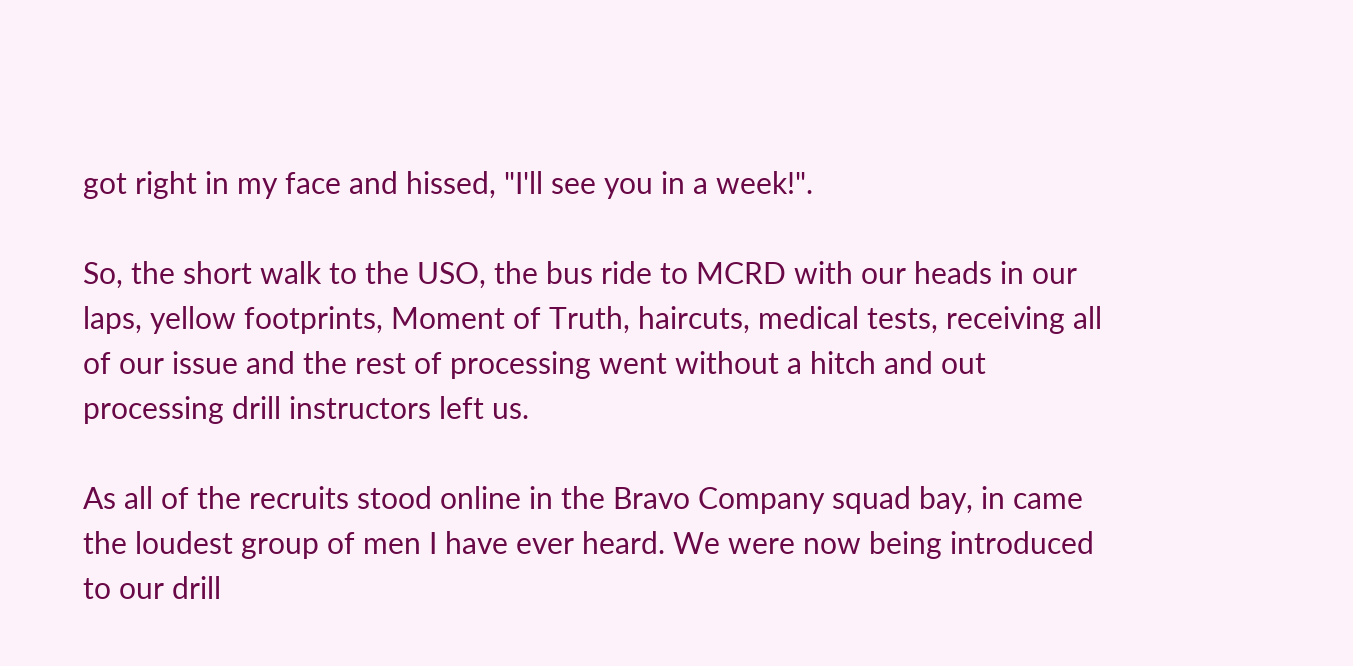got right in my face and hissed, "I'll see you in a week!".

So, the short walk to the USO, the bus ride to MCRD with our heads in our laps, yellow footprints, Moment of Truth, haircuts, medical tests, receiving all of our issue and the rest of processing went without a hitch and out processing drill instructors left us.

As all of the recruits stood online in the Bravo Company squad bay, in came the loudest group of men I have ever heard. We were now being introduced to our drill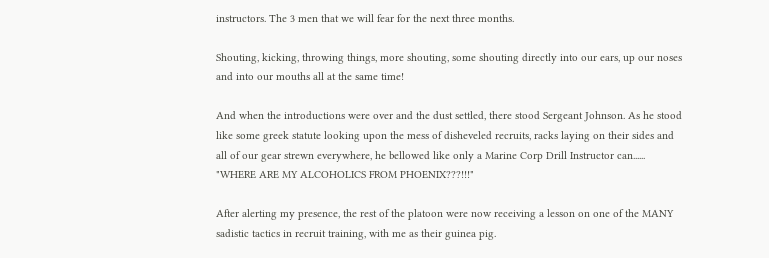instructors. The 3 men that we will fear for the next three months.

Shouting, kicking, throwing things, more shouting, some shouting directly into our ears, up our noses and into our mouths all at the same time!

And when the introductions were over and the dust settled, there stood Sergeant Johnson. As he stood like some greek statute looking upon the mess of disheveled recruits, racks laying on their sides and all of our gear strewn everywhere, he bellowed like only a Marine Corp Drill Instructor can...... "WHERE ARE MY ALCOHOLICS FROM PHOENIX???!!!"

After alerting my presence, the rest of the platoon were now receiving a lesson on one of the MANY sadistic tactics in recruit training, with me as their guinea pig.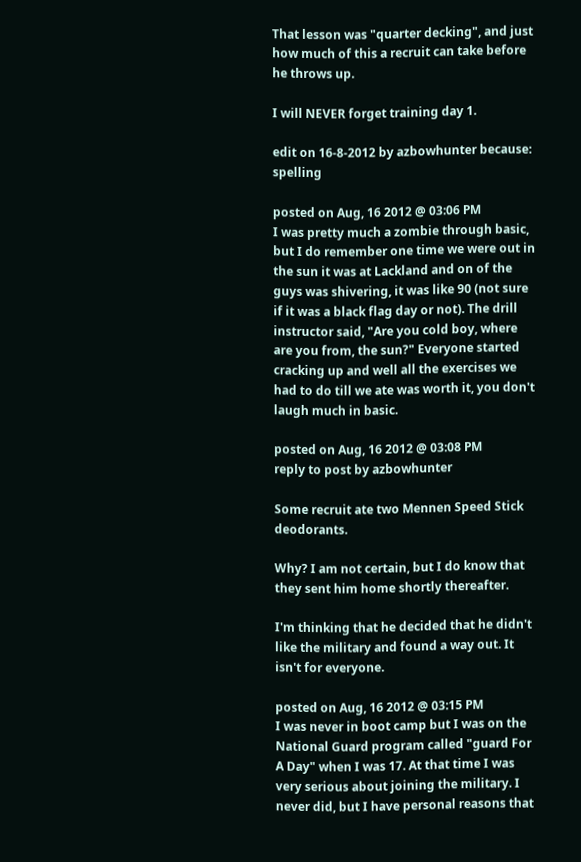That lesson was "quarter decking", and just how much of this a recruit can take before he throws up.

I will NEVER forget training day 1.

edit on 16-8-2012 by azbowhunter because: spelling

posted on Aug, 16 2012 @ 03:06 PM
I was pretty much a zombie through basic, but I do remember one time we were out in the sun it was at Lackland and on of the guys was shivering, it was like 90 (not sure if it was a black flag day or not). The drill instructor said, "Are you cold boy, where are you from, the sun?" Everyone started cracking up and well all the exercises we had to do till we ate was worth it, you don't laugh much in basic.

posted on Aug, 16 2012 @ 03:08 PM
reply to post by azbowhunter

Some recruit ate two Mennen Speed Stick deodorants.

Why? I am not certain, but I do know that they sent him home shortly thereafter.

I'm thinking that he decided that he didn't like the military and found a way out. It isn't for everyone.

posted on Aug, 16 2012 @ 03:15 PM
I was never in boot camp but I was on the National Guard program called "guard For A Day" when I was 17. At that time I was very serious about joining the military. I never did, but I have personal reasons that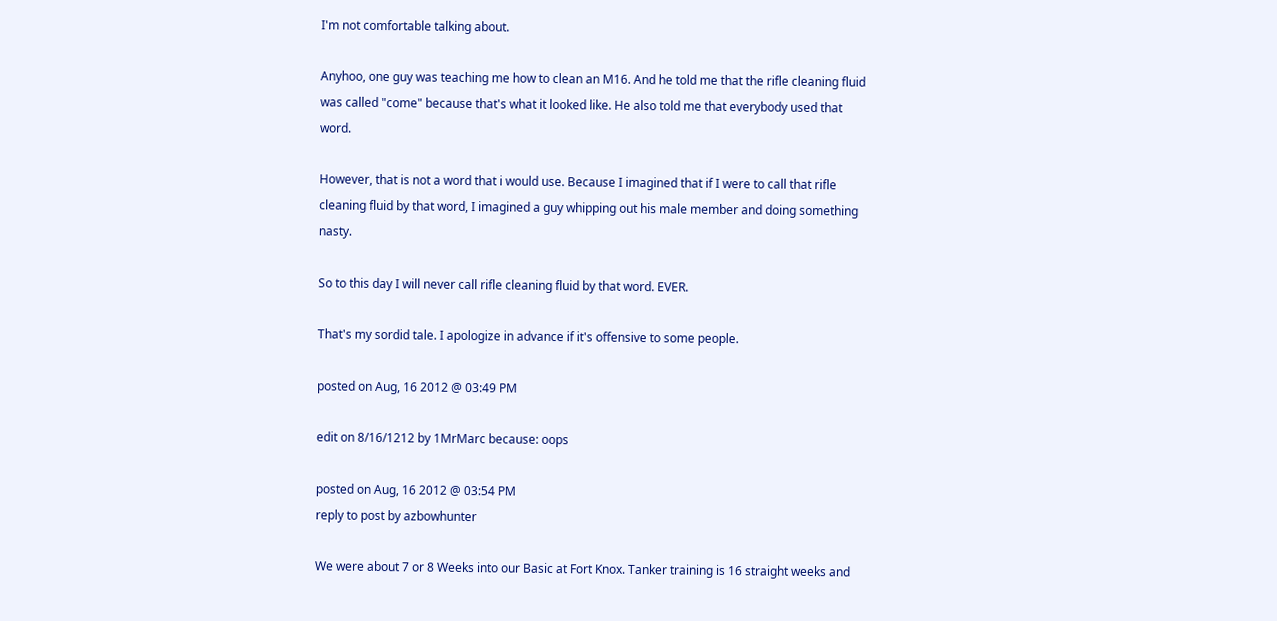I'm not comfortable talking about.

Anyhoo, one guy was teaching me how to clean an M16. And he told me that the rifle cleaning fluid was called "come" because that's what it looked like. He also told me that everybody used that word.

However, that is not a word that i would use. Because I imagined that if I were to call that rifle cleaning fluid by that word, I imagined a guy whipping out his male member and doing something nasty.

So to this day I will never call rifle cleaning fluid by that word. EVER.

That's my sordid tale. I apologize in advance if it's offensive to some people.

posted on Aug, 16 2012 @ 03:49 PM

edit on 8/16/1212 by 1MrMarc because: oops

posted on Aug, 16 2012 @ 03:54 PM
reply to post by azbowhunter

We were about 7 or 8 Weeks into our Basic at Fort Knox. Tanker training is 16 straight weeks and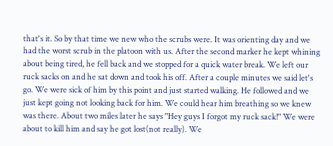that's it. So by that time we new who the scrubs were. It was orienting day and we had the worst scrub in the platoon with us. After the second marker he kept whining about being tired, he fell back and we stopped for a quick water break. We left our ruck sacks on and he sat down and took his off. After a couple minutes we said let's go. We were sick of him by this point and just started walking. He followed and we just kept going not looking back for him. We could hear him breathing so we knew was there. About two miles later he says "Hey guys I forgot my ruck sack!" We were about to kill him and say he got lost(not really). We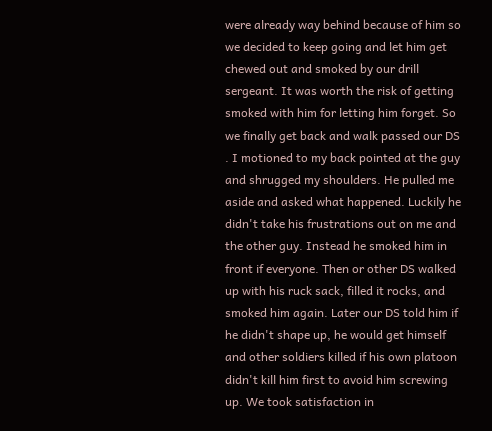were already way behind because of him so we decided to keep going and let him get chewed out and smoked by our drill sergeant. It was worth the risk of getting smoked with him for letting him forget. So we finally get back and walk passed our DS . I motioned to my back pointed at the guy and shrugged my shoulders. He pulled me aside and asked what happened. Luckily he didn't take his frustrations out on me and the other guy. Instead he smoked him in front if everyone. Then or other DS walked up with his ruck sack, filled it rocks, and smoked him again. Later our DS told him if he didn't shape up, he would get himself and other soldiers killed if his own platoon didn't kill him first to avoid him screwing up. We took satisfaction in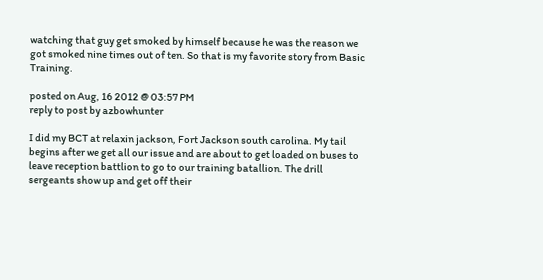watching that guy get smoked by himself because he was the reason we got smoked nine times out of ten. So that is my favorite story from Basic Training.

posted on Aug, 16 2012 @ 03:57 PM
reply to post by azbowhunter

I did my BCT at relaxin jackson, Fort Jackson south carolina. My tail begins after we get all our issue and are about to get loaded on buses to leave reception battlion to go to our training batallion. The drill sergeants show up and get off their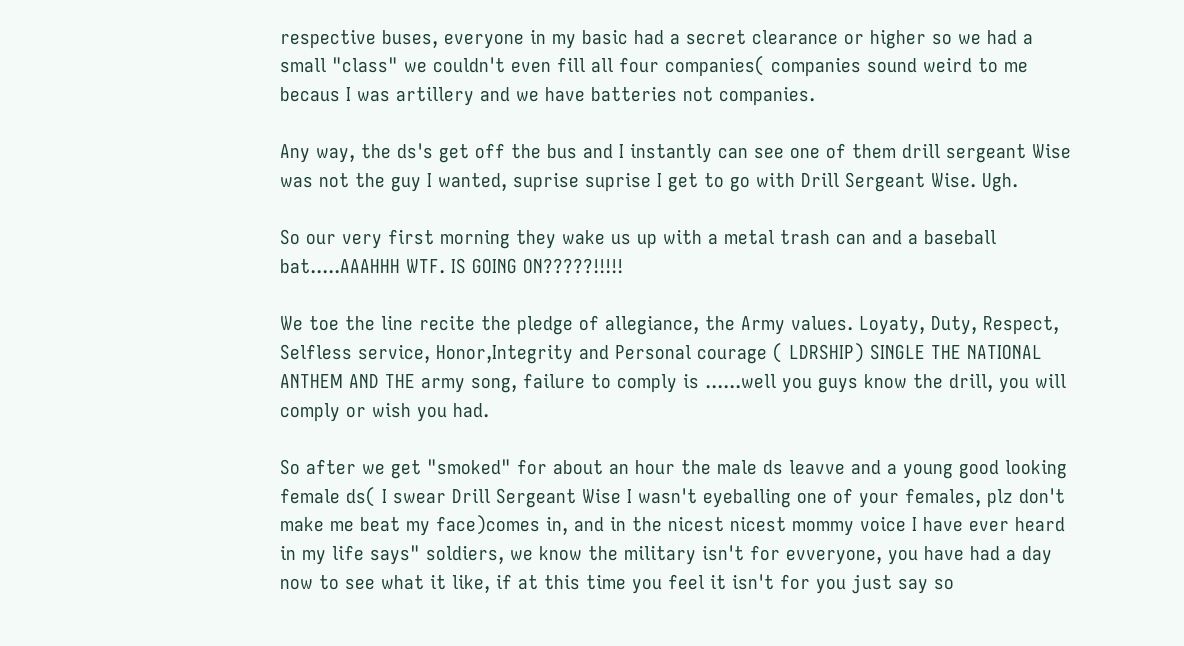respective buses, everyone in my basic had a secret clearance or higher so we had a small "class" we couldn't even fill all four companies( companies sound weird to me becaus I was artillery and we have batteries not companies.

Any way, the ds's get off the bus and I instantly can see one of them drill sergeant Wise was not the guy I wanted, suprise suprise I get to go with Drill Sergeant Wise. Ugh.

So our very first morning they wake us up with a metal trash can and a baseball bat.....AAAHHH WTF. IS GOING ON?????!!!!!

We toe the line recite the pledge of allegiance, the Army values. Loyaty, Duty, Respect, Selfless service, Honor,Integrity and Personal courage ( LDRSHIP) SINGLE THE NATIONAL ANTHEM AND THE army song, failure to comply is ......well you guys know the drill, you will comply or wish you had.

So after we get "smoked" for about an hour the male ds leavve and a young good looking female ds( I swear Drill Sergeant Wise I wasn't eyeballing one of your females, plz don't make me beat my face)comes in, and in the nicest nicest mommy voice I have ever heard in my life says" soldiers, we know the military isn't for evveryone, you have had a day now to see what it like, if at this time you feel it isn't for you just say so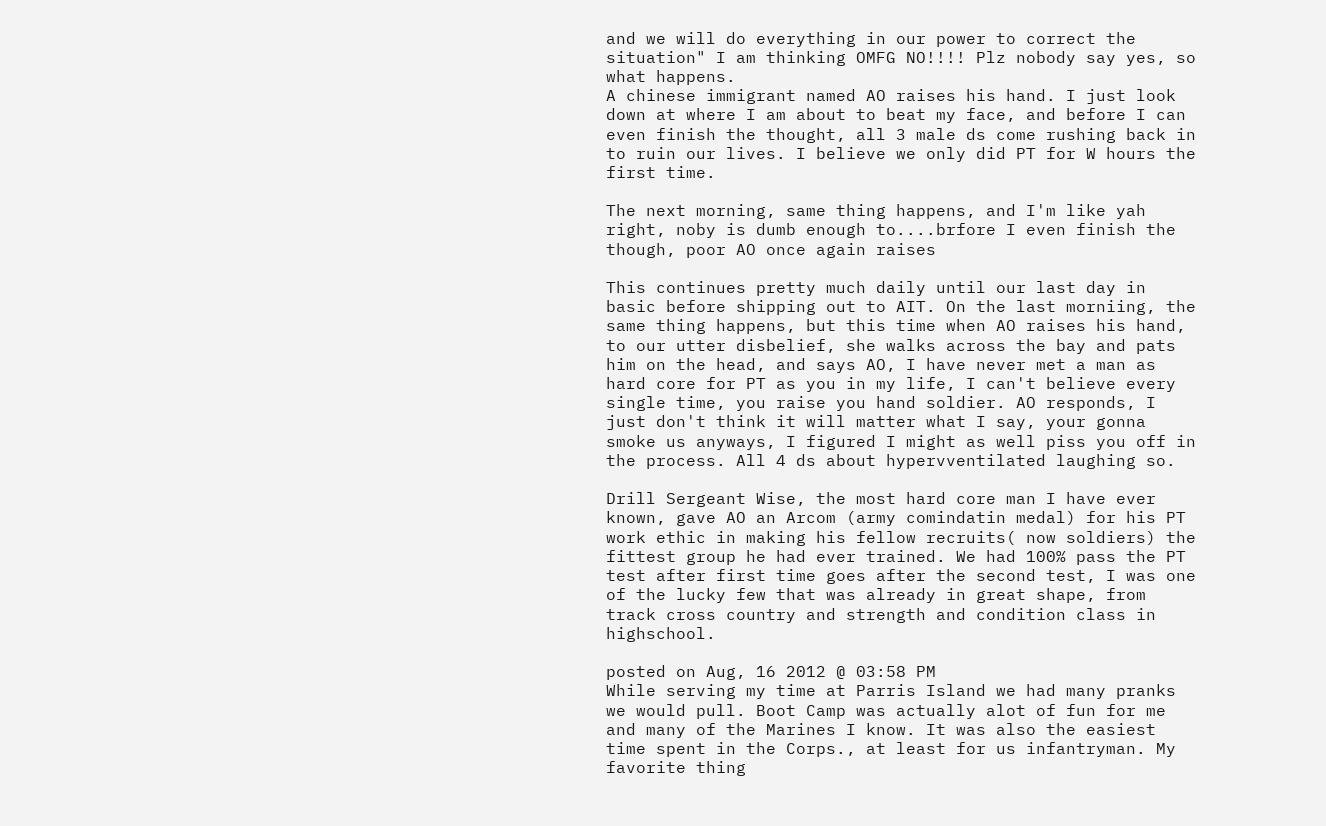and we will do everything in our power to correct the situation" I am thinking OMFG NO!!!! Plz nobody say yes, so what happens.
A chinese immigrant named AO raises his hand. I just look down at where I am about to beat my face, and before I can even finish the thought, all 3 male ds come rushing back in to ruin our lives. I believe we only did PT for W hours the first time.

The next morning, same thing happens, and I'm like yah right, noby is dumb enough to....brfore I even finish the though, poor AO once again raises

This continues pretty much daily until our last day in basic before shipping out to AIT. On the last morniing, the same thing happens, but this time when AO raises his hand, to our utter disbelief, she walks across the bay and pats him on the head, and says AO, I have never met a man as hard core for PT as you in my life, I can't believe every single time, you raise you hand soldier. AO responds, I just don't think it will matter what I say, your gonna smoke us anyways, I figured I might as well piss you off in the process. All 4 ds about hypervventilated laughing so.

Drill Sergeant Wise, the most hard core man I have ever known, gave AO an Arcom (army comindatin medal) for his PT work ethic in making his fellow recruits( now soldiers) the fittest group he had ever trained. We had 100% pass the PT test after first time goes after the second test, I was one of the lucky few that was already in great shape, from track cross country and strength and condition class in highschool.

posted on Aug, 16 2012 @ 03:58 PM
While serving my time at Parris Island we had many pranks we would pull. Boot Camp was actually alot of fun for me and many of the Marines I know. It was also the easiest time spent in the Corps., at least for us infantryman. My favorite thing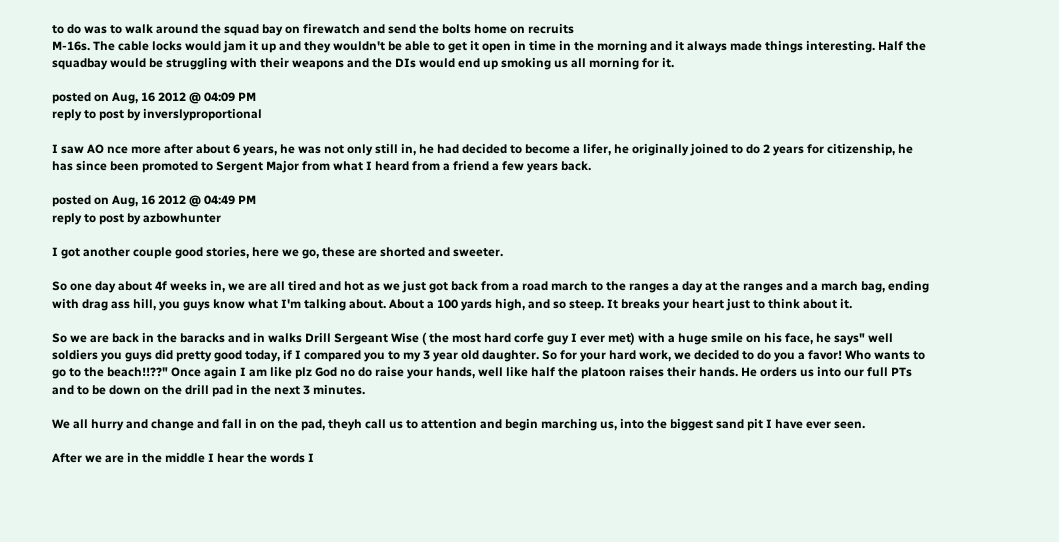to do was to walk around the squad bay on firewatch and send the bolts home on recruits
M-16s. The cable locks would jam it up and they wouldn't be able to get it open in time in the morning and it always made things interesting. Half the squadbay would be struggling with their weapons and the DIs would end up smoking us all morning for it.

posted on Aug, 16 2012 @ 04:09 PM
reply to post by inverslyproportional

I saw AO nce more after about 6 years, he was not only still in, he had decided to become a lifer, he originally joined to do 2 years for citizenship, he has since been promoted to Sergent Major from what I heard from a friend a few years back.

posted on Aug, 16 2012 @ 04:49 PM
reply to post by azbowhunter

I got another couple good stories, here we go, these are shorted and sweeter.

So one day about 4f weeks in, we are all tired and hot as we just got back from a road march to the ranges a day at the ranges and a march bag, ending with drag ass hill, you guys know what I'm talking about. About a 100 yards high, and so steep. It breaks your heart just to think about it.

So we are back in the baracks and in walks Drill Sergeant Wise ( the most hard corfe guy I ever met) with a huge smile on his face, he says" well soldiers you guys did pretty good today, if I compared you to my 3 year old daughter. So for your hard work, we decided to do you a favor! Who wants to go to the beach!!??" Once again I am like plz God no do raise your hands, well like half the platoon raises their hands. He orders us into our full PTs and to be down on the drill pad in the next 3 minutes.

We all hurry and change and fall in on the pad, theyh call us to attention and begin marching us, into the biggest sand pit I have ever seen.

After we are in the middle I hear the words I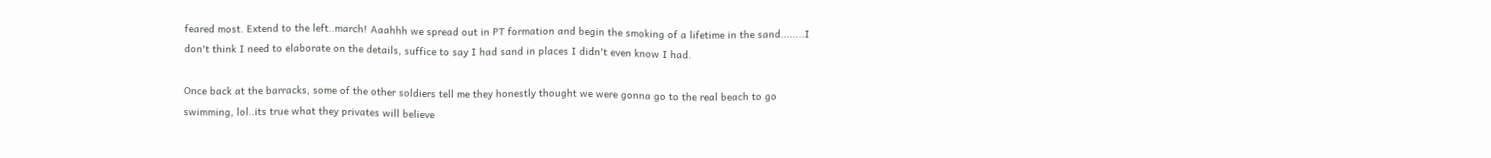feared most. Extend to the left..march! Aaahhh we spread out in PT formation and begin the smoking of a lifetime in the sand........I don't think I need to elaborate on the details, suffice to say I had sand in places I didn't even know I had.

Once back at the barracks, some of the other soldiers tell me they honestly thought we were gonna go to the real beach to go swimming, lol..its true what they privates will believe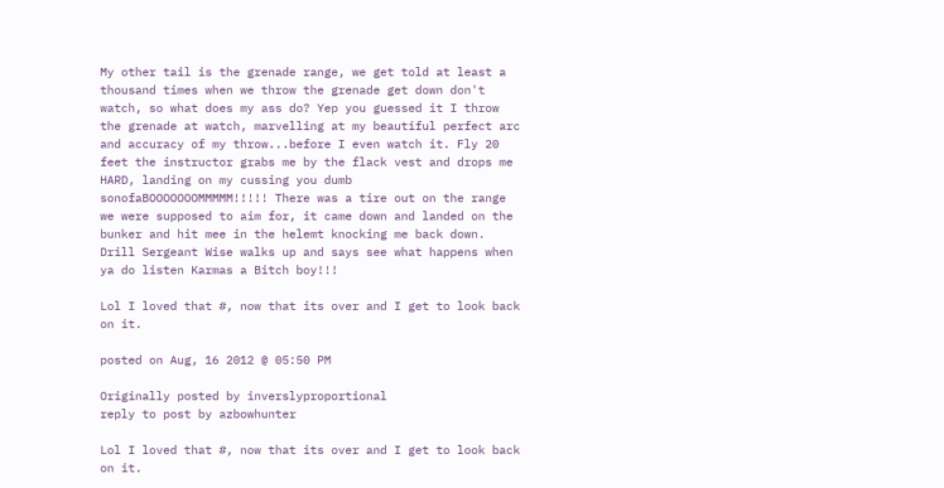My other tail is the grenade range, we get told at least a thousand times when we throw the grenade get down don't watch, so what does my ass do? Yep you guessed it I throw the grenade at watch, marvelling at my beautiful perfect arc and accuracy of my throw...before I even watch it. Fly 20 feet the instructor grabs me by the flack vest and drops me HARD, landing on my cussing you dumb sonofaBOOOOOOOMMMMM!!!!! There was a tire out on the range we were supposed to aim for, it came down and landed on the bunker and hit mee in the helemt knocking me back down. Drill Sergeant Wise walks up and says see what happens when ya do listen Karmas a Bitch boy!!!

Lol I loved that #, now that its over and I get to look back on it.

posted on Aug, 16 2012 @ 05:50 PM

Originally posted by inverslyproportional
reply to post by azbowhunter

Lol I loved that #, now that its over and I get to look back on it.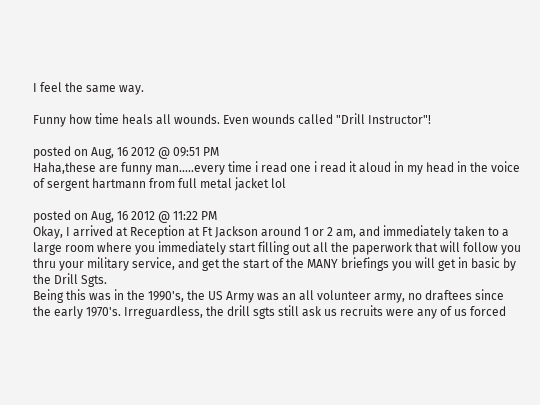I feel the same way.

Funny how time heals all wounds. Even wounds called "Drill Instructor"!

posted on Aug, 16 2012 @ 09:51 PM
Haha,these are funny man.....every time i read one i read it aloud in my head in the voice of sergent hartmann from full metal jacket lol

posted on Aug, 16 2012 @ 11:22 PM
Okay, I arrived at Reception at Ft Jackson around 1 or 2 am, and immediately taken to a large room where you immediately start filling out all the paperwork that will follow you thru your military service, and get the start of the MANY briefings you will get in basic by the Drill Sgts.
Being this was in the 1990's, the US Army was an all volunteer army, no draftees since the early 1970's. Irreguardless, the drill sgts still ask us recruits were any of us forced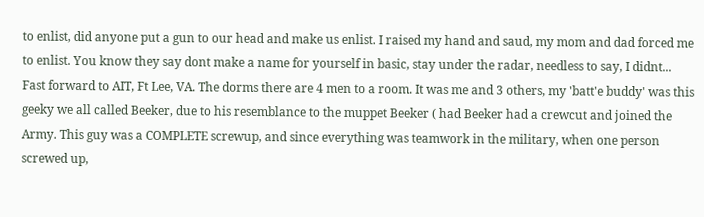to enlist, did anyone put a gun to our head and make us enlist. I raised my hand and saud, my mom and dad forced me to enlist. You know they say dont make a name for yourself in basic, stay under the radar, needless to say, I didnt...
Fast forward to AIT, Ft Lee, VA. The dorms there are 4 men to a room. It was me and 3 others, my 'batt'e buddy' was this geeky we all called Beeker, due to his resemblance to the muppet Beeker ( had Beeker had a crewcut and joined the Army. This guy was a COMPLETE screwup, and since everything was teamwork in the military, when one person screwed up,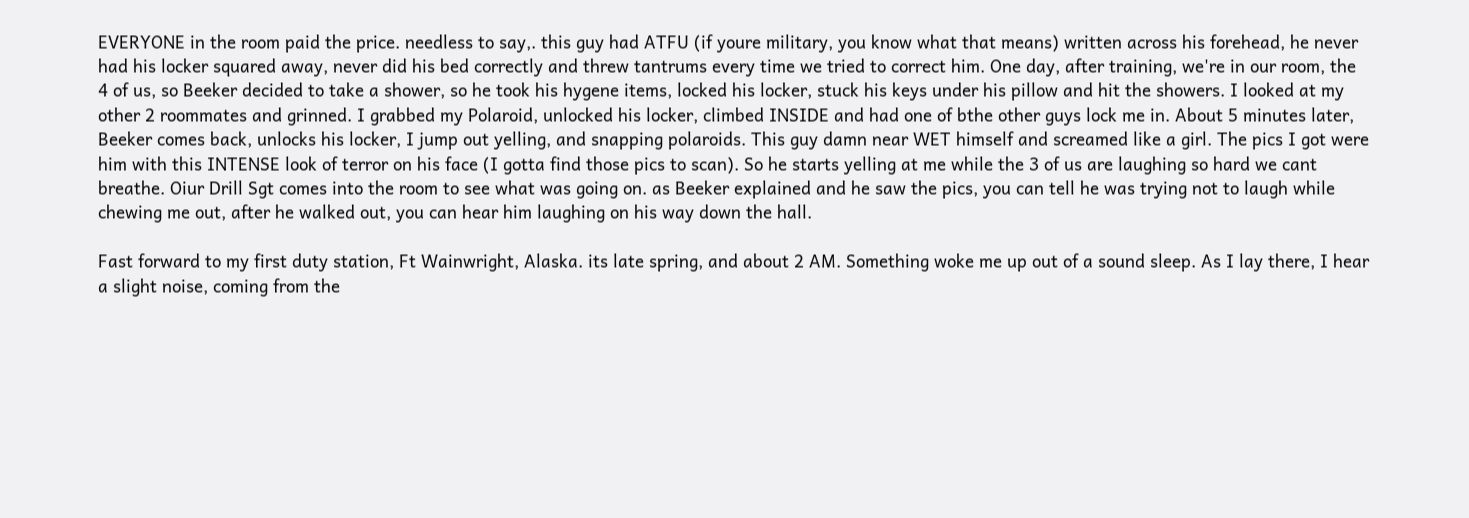EVERYONE in the room paid the price. needless to say,. this guy had ATFU (if youre military, you know what that means) written across his forehead, he never had his locker squared away, never did his bed correctly and threw tantrums every time we tried to correct him. One day, after training, we're in our room, the 4 of us, so Beeker decided to take a shower, so he took his hygene items, locked his locker, stuck his keys under his pillow and hit the showers. I looked at my other 2 roommates and grinned. I grabbed my Polaroid, unlocked his locker, climbed INSIDE and had one of bthe other guys lock me in. About 5 minutes later, Beeker comes back, unlocks his locker, I jump out yelling, and snapping polaroids. This guy damn near WET himself and screamed like a girl. The pics I got were him with this INTENSE look of terror on his face (I gotta find those pics to scan). So he starts yelling at me while the 3 of us are laughing so hard we cant breathe. Oiur Drill Sgt comes into the room to see what was going on. as Beeker explained and he saw the pics, you can tell he was trying not to laugh while chewing me out, after he walked out, you can hear him laughing on his way down the hall.

Fast forward to my first duty station, Ft Wainwright, Alaska. its late spring, and about 2 AM. Something woke me up out of a sound sleep. As I lay there, I hear a slight noise, coming from the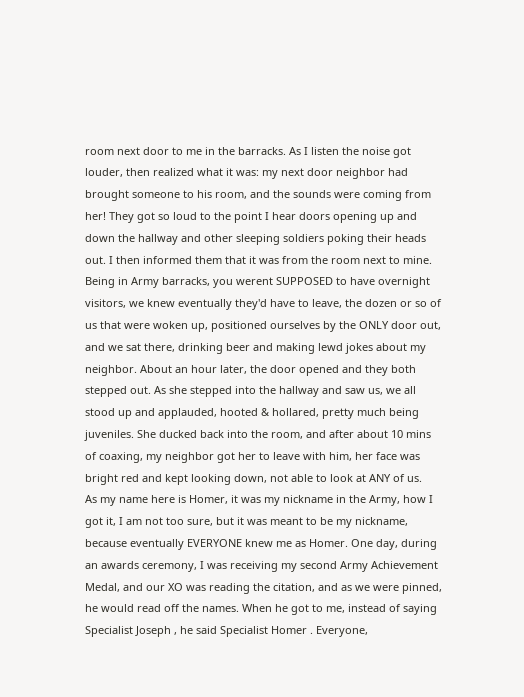room next door to me in the barracks. As I listen the noise got louder, then realized what it was: my next door neighbor had brought someone to his room, and the sounds were coming from her! They got so loud to the point I hear doors opening up and down the hallway and other sleeping soldiers poking their heads out. I then informed them that it was from the room next to mine. Being in Army barracks, you werent SUPPOSED to have overnight visitors, we knew eventually they'd have to leave, the dozen or so of us that were woken up, positioned ourselves by the ONLY door out, and we sat there, drinking beer and making lewd jokes about my neighbor. About an hour later, the door opened and they both stepped out. As she stepped into the hallway and saw us, we all stood up and applauded, hooted & hollared, pretty much being juveniles. She ducked back into the room, and after about 10 mins of coaxing, my neighbor got her to leave with him, her face was bright red and kept looking down, not able to look at ANY of us.
As my name here is Homer, it was my nickname in the Army, how I got it, I am not too sure, but it was meant to be my nickname, because eventually EVERYONE knew me as Homer. One day, during an awards ceremony, I was receiving my second Army Achievement Medal, and our XO was reading the citation, and as we were pinned, he would read off the names. When he got to me, instead of saying Specialist Joseph , he said Specialist Homer . Everyone,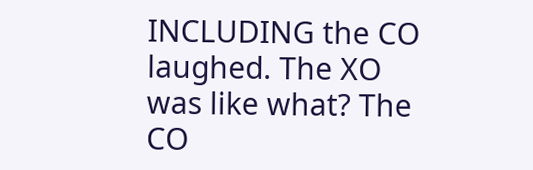INCLUDING the CO laughed. The XO was like what? The CO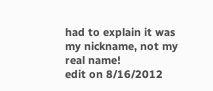had to explain it was my nickname, not my real name!
edit on 8/16/2012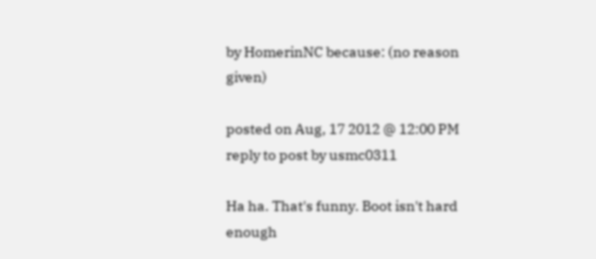by HomerinNC because: (no reason given)

posted on Aug, 17 2012 @ 12:00 PM
reply to post by usmc0311

Ha ha. That's funny. Boot isn't hard enough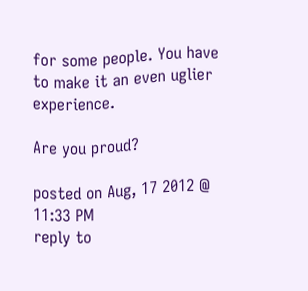for some people. You have to make it an even uglier experience.

Are you proud?

posted on Aug, 17 2012 @ 11:33 PM
reply to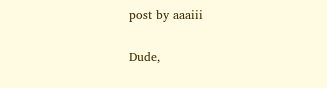post by aaaiii

Dude,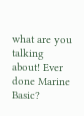what are you talking about! Ever done Marine Basic?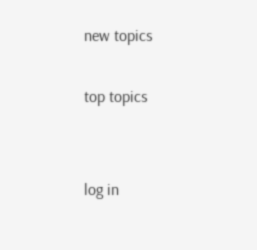new topics

top topics


log in